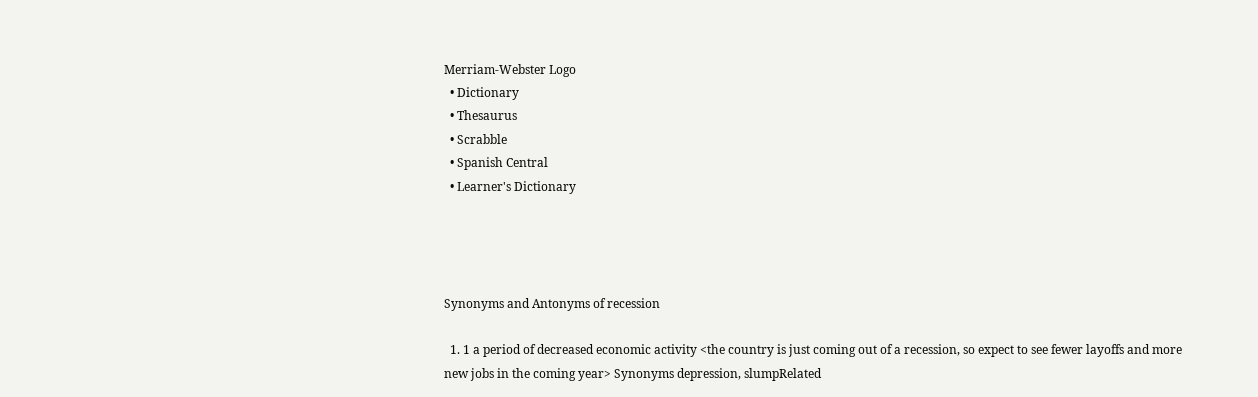Merriam-Webster Logo
  • Dictionary
  • Thesaurus
  • Scrabble
  • Spanish Central
  • Learner's Dictionary




Synonyms and Antonyms of recession

  1. 1 a period of decreased economic activity <the country is just coming out of a recession, so expect to see fewer layoffs and more new jobs in the coming year> Synonyms depression, slumpRelated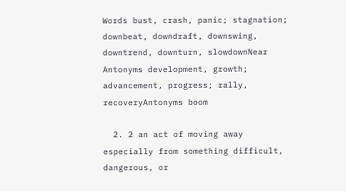Words bust, crash, panic; stagnation; downbeat, downdraft, downswing, downtrend, downturn, slowdownNear Antonyms development, growth; advancement, progress; rally, recoveryAntonyms boom

  2. 2 an act of moving away especially from something difficult, dangerous, or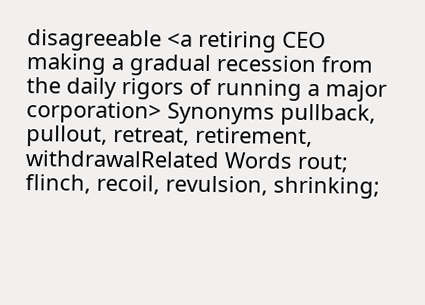disagreeable <a retiring CEO making a gradual recession from the daily rigors of running a major corporation> Synonyms pullback, pullout, retreat, retirement, withdrawalRelated Words rout; flinch, recoil, revulsion, shrinking;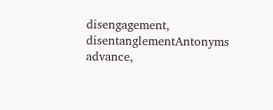disengagement, disentanglementAntonyms advance,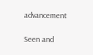advancement

Seen and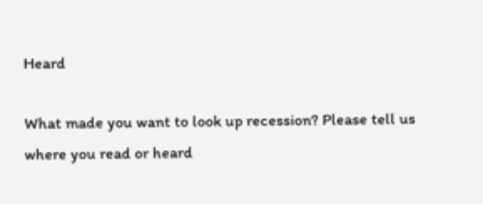Heard

What made you want to look up recession? Please tell us where you read or heard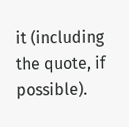it (including the quote, if possible).